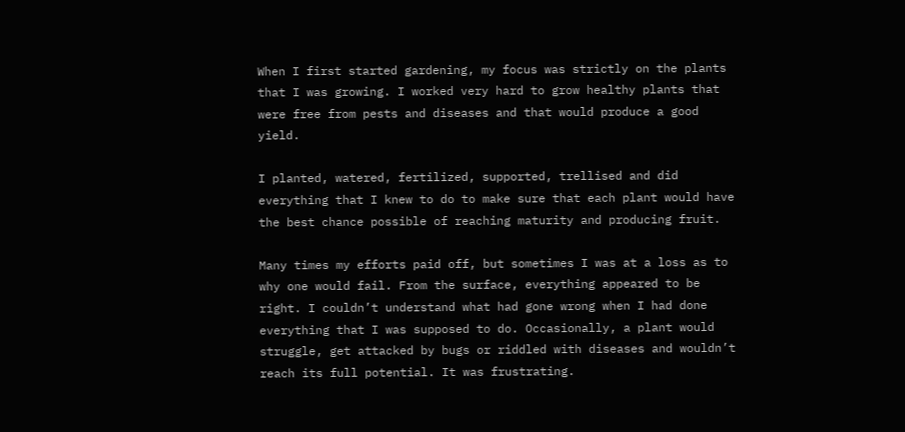When I first started gardening, my focus was strictly on the plants that I was growing. I worked very hard to grow healthy plants that were free from pests and diseases and that would produce a good yield.

I planted, watered, fertilized, supported, trellised and did everything that I knew to do to make sure that each plant would have the best chance possible of reaching maturity and producing fruit.

Many times my efforts paid off, but sometimes I was at a loss as to why one would fail. From the surface, everything appeared to be right. I couldn’t understand what had gone wrong when I had done everything that I was supposed to do. Occasionally, a plant would struggle, get attacked by bugs or riddled with diseases and wouldn’t reach its full potential. It was frustrating.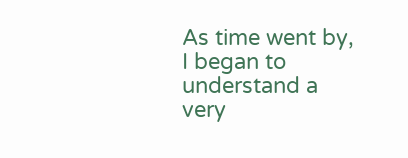As time went by, I began to understand a very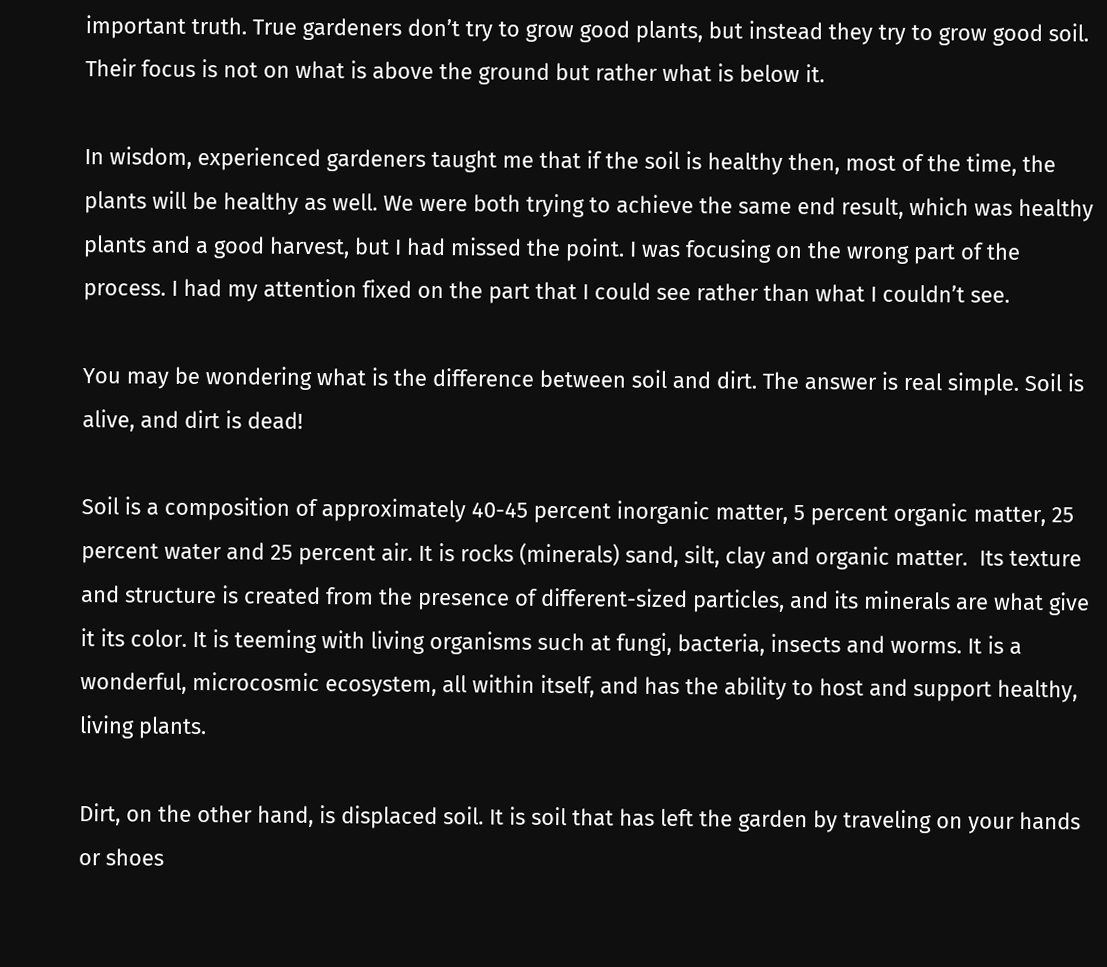important truth. True gardeners don’t try to grow good plants, but instead they try to grow good soil. Their focus is not on what is above the ground but rather what is below it.

In wisdom, experienced gardeners taught me that if the soil is healthy then, most of the time, the plants will be healthy as well. We were both trying to achieve the same end result, which was healthy plants and a good harvest, but I had missed the point. I was focusing on the wrong part of the process. I had my attention fixed on the part that I could see rather than what I couldn’t see.

You may be wondering what is the difference between soil and dirt. The answer is real simple. Soil is alive, and dirt is dead!

Soil is a composition of approximately 40-45 percent inorganic matter, 5 percent organic matter, 25 percent water and 25 percent air. It is rocks (minerals) sand, silt, clay and organic matter.  Its texture and structure is created from the presence of different-sized particles, and its minerals are what give it its color. It is teeming with living organisms such at fungi, bacteria, insects and worms. It is a wonderful, microcosmic ecosystem, all within itself, and has the ability to host and support healthy, living plants.

Dirt, on the other hand, is displaced soil. It is soil that has left the garden by traveling on your hands or shoes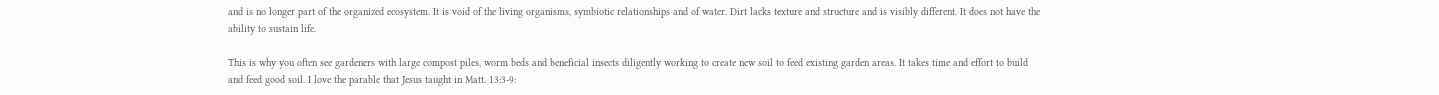and is no longer part of the organized ecosystem. It is void of the living organisms, symbiotic relationships and of water. Dirt lacks texture and structure and is visibly different. It does not have the ability to sustain life.

This is why you often see gardeners with large compost piles, worm beds and beneficial insects diligently working to create new soil to feed existing garden areas. It takes time and effort to build and feed good soil. I love the parable that Jesus taught in Matt. 13:3-9: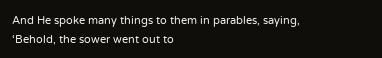And He spoke many things to them in parables, saying, ‘Behold, the sower went out to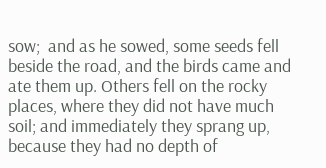sow;  and as he sowed, some seeds fell beside the road, and the birds came and ate them up. Others fell on the rocky places, where they did not have much soil; and immediately they sprang up, because they had no depth of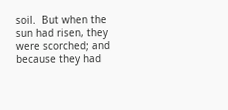soil.  But when the sun had risen, they were scorched; and because they had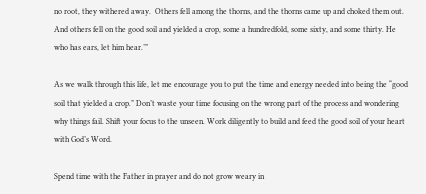no root, they withered away.  Others fell among the thorns, and the thorns came up and choked them out. And others fell on the good soil and yielded a crop, some a hundredfold, some sixty, and some thirty. He who has ears, let him hear.’”

As we walk through this life, let me encourage you to put the time and energy needed into being the “good soil that yielded a crop.” Don’t waste your time focusing on the wrong part of the process and wondering why things fail. Shift your focus to the unseen. Work diligently to build and feed the good soil of your heart with God’s Word.

Spend time with the Father in prayer and do not grow weary in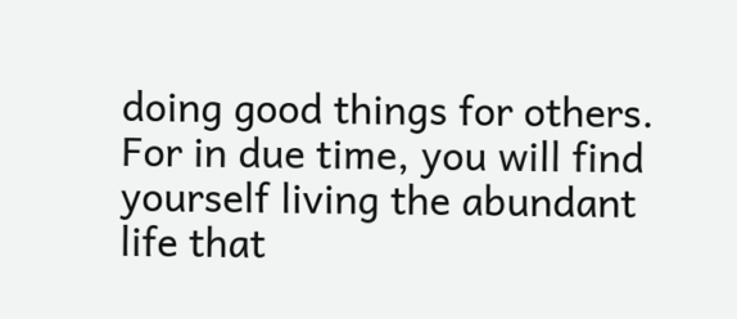doing good things for others. For in due time, you will find yourself living the abundant life that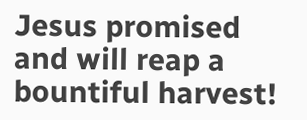Jesus promised and will reap a bountiful harvest!